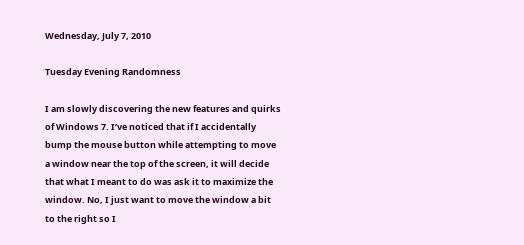Wednesday, July 7, 2010

Tuesday Evening Randomness

I am slowly discovering the new features and quirks of Windows 7. I’ve noticed that if I accidentally bump the mouse button while attempting to move a window near the top of the screen, it will decide that what I meant to do was ask it to maximize the window. No, I just want to move the window a bit to the right so I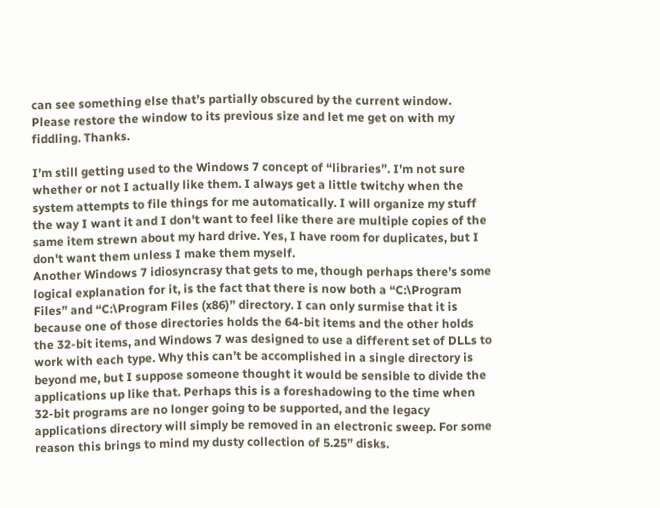can see something else that’s partially obscured by the current window. Please restore the window to its previous size and let me get on with my fiddling. Thanks.

I’m still getting used to the Windows 7 concept of “libraries”. I’m not sure whether or not I actually like them. I always get a little twitchy when the system attempts to file things for me automatically. I will organize my stuff the way I want it and I don't want to feel like there are multiple copies of the same item strewn about my hard drive. Yes, I have room for duplicates, but I don't want them unless I make them myself.
Another Windows 7 idiosyncrasy that gets to me, though perhaps there’s some logical explanation for it, is the fact that there is now both a “C:\Program Files” and “C:\Program Files (x86)” directory. I can only surmise that it is because one of those directories holds the 64-bit items and the other holds the 32-bit items, and Windows 7 was designed to use a different set of DLLs to work with each type. Why this can’t be accomplished in a single directory is beyond me, but I suppose someone thought it would be sensible to divide the applications up like that. Perhaps this is a foreshadowing to the time when 32-bit programs are no longer going to be supported, and the legacy applications directory will simply be removed in an electronic sweep. For some reason this brings to mind my dusty collection of 5.25” disks.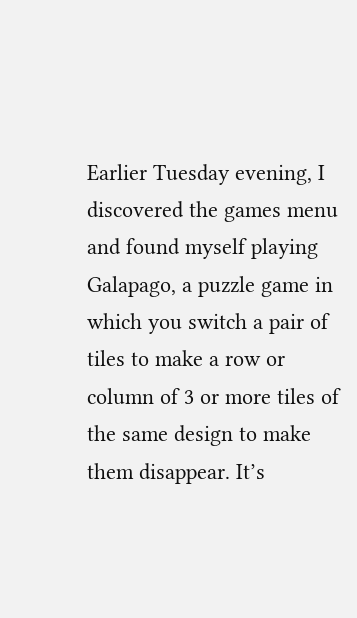Earlier Tuesday evening, I discovered the games menu and found myself playing Galapago, a puzzle game in which you switch a pair of tiles to make a row or column of 3 or more tiles of the same design to make them disappear. It’s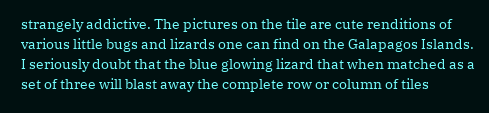strangely addictive. The pictures on the tile are cute renditions of various little bugs and lizards one can find on the Galapagos Islands. I seriously doubt that the blue glowing lizard that when matched as a set of three will blast away the complete row or column of tiles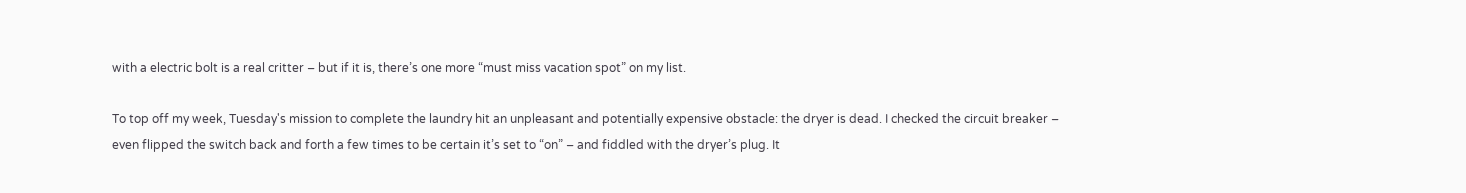with a electric bolt is a real critter – but if it is, there’s one more “must miss vacation spot” on my list.

To top off my week, Tuesday's mission to complete the laundry hit an unpleasant and potentially expensive obstacle: the dryer is dead. I checked the circuit breaker – even flipped the switch back and forth a few times to be certain it’s set to “on” – and fiddled with the dryer’s plug. It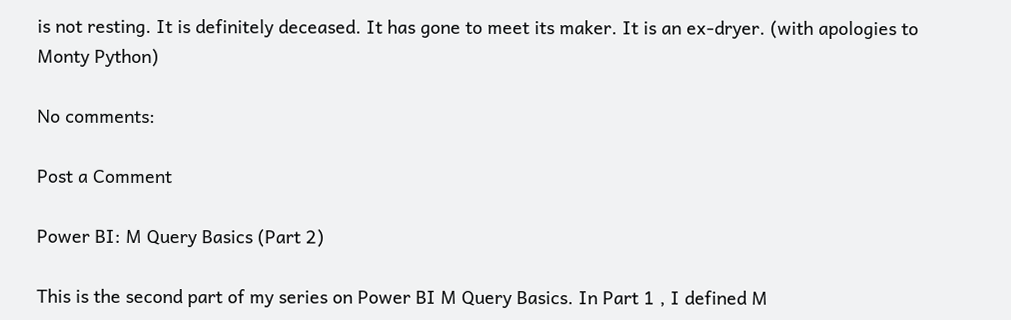is not resting. It is definitely deceased. It has gone to meet its maker. It is an ex-dryer. (with apologies to Monty Python)

No comments:

Post a Comment

Power BI: M Query Basics (Part 2)

This is the second part of my series on Power BI M Query Basics. In Part 1 , I defined M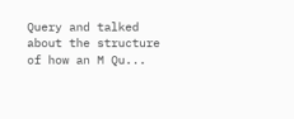Query and talked about the structure of how an M Qu...